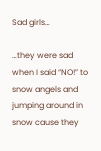Sad girls…

…they were sad when I said “NO!” to snow angels and jumping around in snow cause they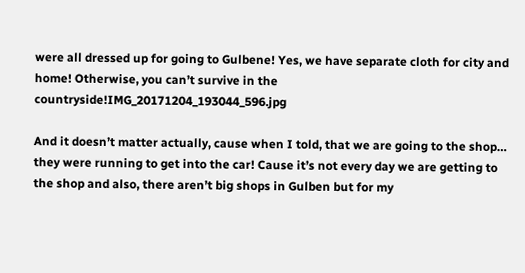were all dressed up for going to Gulbene! Yes, we have separate cloth for city and home! Otherwise, you can’t survive in the countryside!IMG_20171204_193044_596.jpg

And it doesn’t matter actually, cause when I told, that we are going to the shop… they were running to get into the car! Cause it’s not every day we are getting to the shop and also, there aren’t big shops in Gulben but for my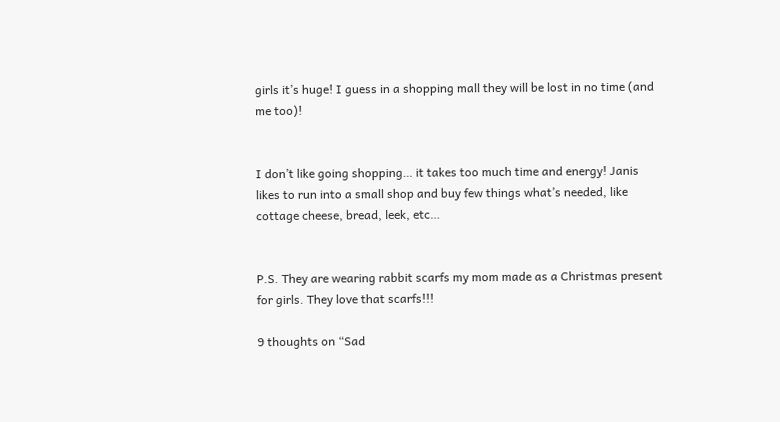girls it’s huge! I guess in a shopping mall they will be lost in no time (and me too)!


I don’t like going shopping… it takes too much time and energy! Janis likes to run into a small shop and buy few things what’s needed, like cottage cheese, bread, leek, etc…


P.S. They are wearing rabbit scarfs my mom made as a Christmas present for girls. They love that scarfs!!!

9 thoughts on “Sad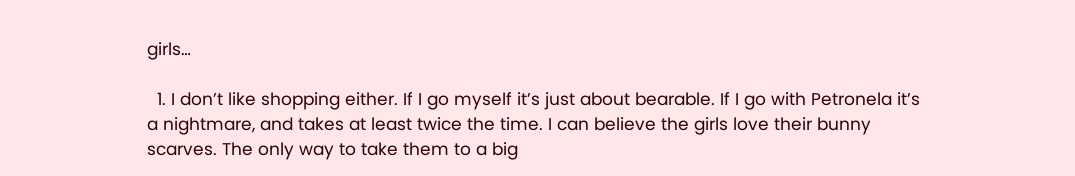girls…

  1. I don’t like shopping either. If I go myself it’s just about bearable. If I go with Petronela it’s a nightmare, and takes at least twice the time. I can believe the girls love their bunny scarves. The only way to take them to a big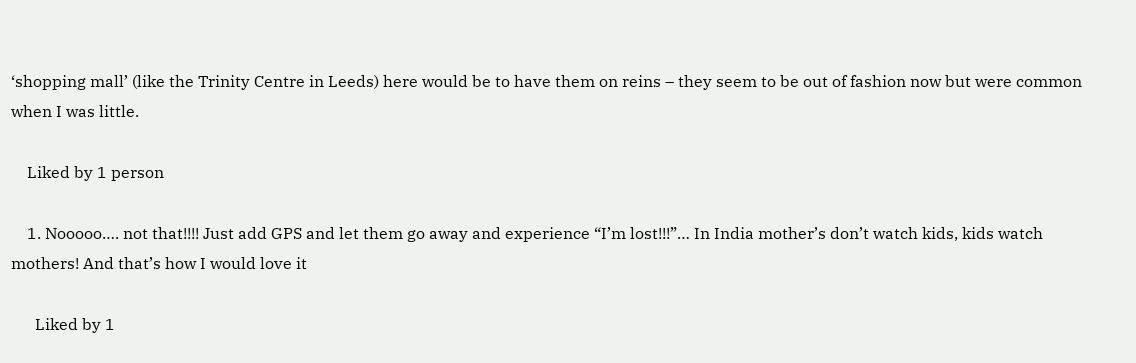‘shopping mall’ (like the Trinity Centre in Leeds) here would be to have them on reins – they seem to be out of fashion now but were common when I was little.

    Liked by 1 person

    1. Nooooo…. not that!!!! Just add GPS and let them go away and experience “I’m lost!!!”… In India mother’s don’t watch kids, kids watch mothers! And that’s how I would love it

      Liked by 1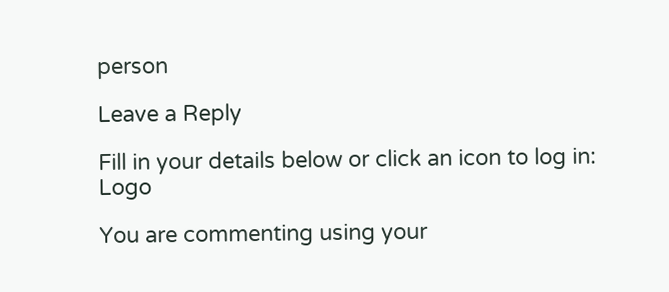person

Leave a Reply

Fill in your details below or click an icon to log in: Logo

You are commenting using your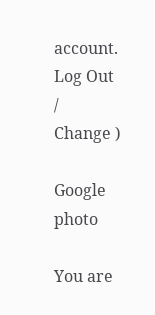account. Log Out /  Change )

Google photo

You are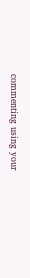commenting using your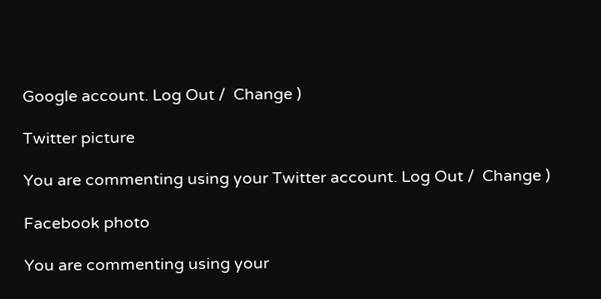Google account. Log Out /  Change )

Twitter picture

You are commenting using your Twitter account. Log Out /  Change )

Facebook photo

You are commenting using your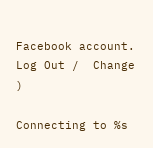Facebook account. Log Out /  Change )

Connecting to %s